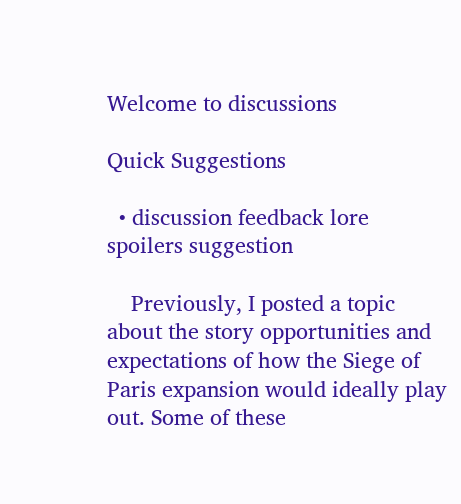Welcome to discussions

Quick Suggestions

  • discussion feedback lore spoilers suggestion

    Previously, I posted a topic about the story opportunities and expectations of how the Siege of Paris expansion would ideally play out. Some of these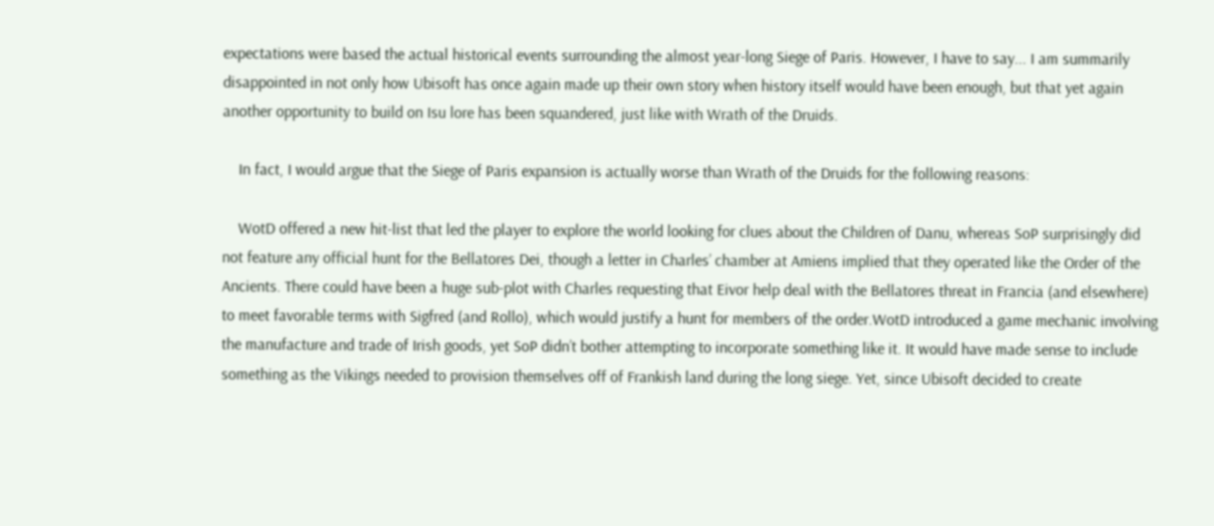expectations were based the actual historical events surrounding the almost year-long Siege of Paris. However, I have to say... I am summarily disappointed in not only how Ubisoft has once again made up their own story when history itself would have been enough, but that yet again another opportunity to build on Isu lore has been squandered, just like with Wrath of the Druids.

    In fact, I would argue that the Siege of Paris expansion is actually worse than Wrath of the Druids for the following reasons:

    WotD offered a new hit-list that led the player to explore the world looking for clues about the Children of Danu, whereas SoP surprisingly did not feature any official hunt for the Bellatores Dei, though a letter in Charles’ chamber at Amiens implied that they operated like the Order of the Ancients. There could have been a huge sub-plot with Charles requesting that Eivor help deal with the Bellatores threat in Francia (and elsewhere) to meet favorable terms with Sigfred (and Rollo), which would justify a hunt for members of the order.WotD introduced a game mechanic involving the manufacture and trade of Irish goods, yet SoP didn’t bother attempting to incorporate something like it. It would have made sense to include something as the Vikings needed to provision themselves off of Frankish land during the long siege. Yet, since Ubisoft decided to create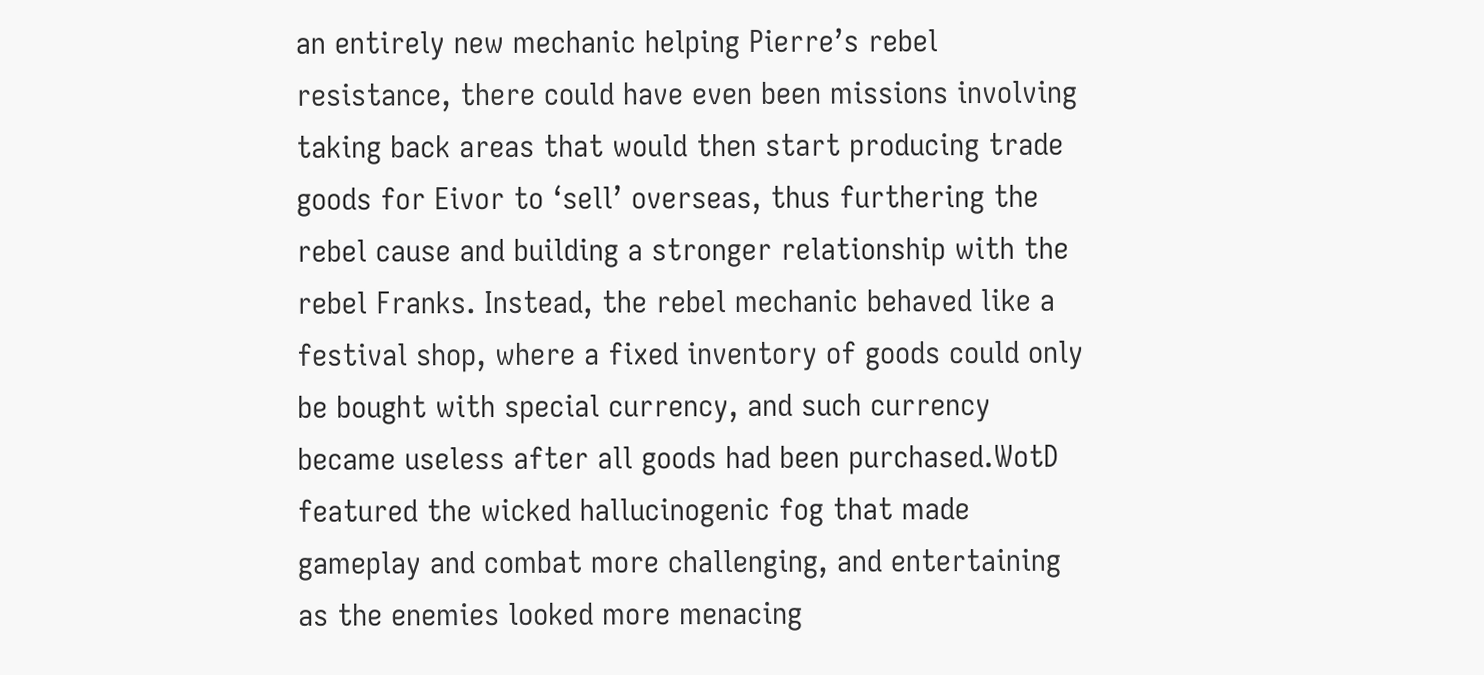an entirely new mechanic helping Pierre’s rebel resistance, there could have even been missions involving taking back areas that would then start producing trade goods for Eivor to ‘sell’ overseas, thus furthering the rebel cause and building a stronger relationship with the rebel Franks. Instead, the rebel mechanic behaved like a festival shop, where a fixed inventory of goods could only be bought with special currency, and such currency became useless after all goods had been purchased.WotD featured the wicked hallucinogenic fog that made gameplay and combat more challenging, and entertaining as the enemies looked more menacing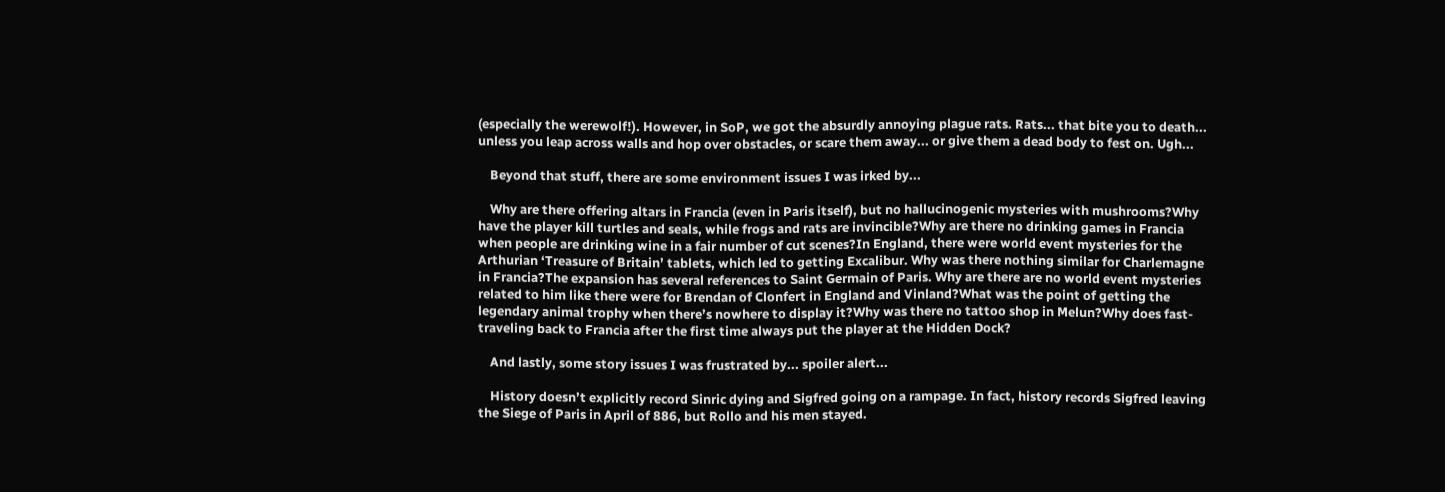(especially the werewolf!). However, in SoP, we got the absurdly annoying plague rats. Rats... that bite you to death... unless you leap across walls and hop over obstacles, or scare them away... or give them a dead body to fest on. Ugh...

    Beyond that stuff, there are some environment issues I was irked by...

    Why are there offering altars in Francia (even in Paris itself), but no hallucinogenic mysteries with mushrooms?Why have the player kill turtles and seals, while frogs and rats are invincible?Why are there no drinking games in Francia when people are drinking wine in a fair number of cut scenes?In England, there were world event mysteries for the Arthurian ‘Treasure of Britain’ tablets, which led to getting Excalibur. Why was there nothing similar for Charlemagne in Francia?The expansion has several references to Saint Germain of Paris. Why are there are no world event mysteries related to him like there were for Brendan of Clonfert in England and Vinland?What was the point of getting the legendary animal trophy when there’s nowhere to display it?Why was there no tattoo shop in Melun?Why does fast-traveling back to Francia after the first time always put the player at the Hidden Dock?

    And lastly, some story issues I was frustrated by... spoiler alert...

    History doesn’t explicitly record Sinric dying and Sigfred going on a rampage. In fact, history records Sigfred leaving the Siege of Paris in April of 886, but Rollo and his men stayed.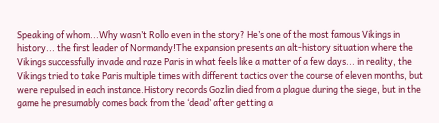Speaking of whom...Why wasn’t Rollo even in the story? He’s one of the most famous Vikings in history... the first leader of Normandy!The expansion presents an alt-history situation where the Vikings successfully invade and raze Paris in what feels like a matter of a few days... in reality, the Vikings tried to take Paris multiple times with different tactics over the course of eleven months, but were repulsed in each instance.History records Gozlin died from a plague during the siege, but in the game he presumably comes back from the ‘dead’ after getting a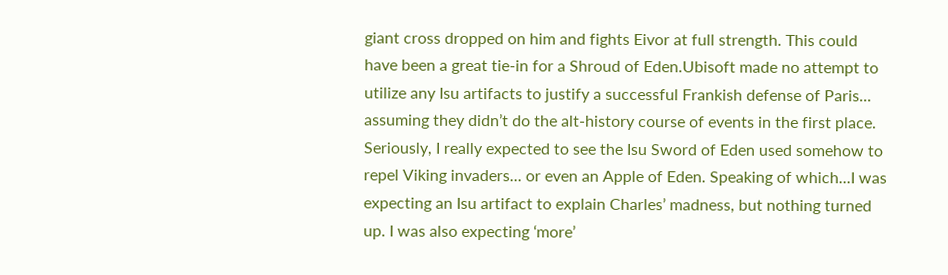giant cross dropped on him and fights Eivor at full strength. This could have been a great tie-in for a Shroud of Eden.Ubisoft made no attempt to utilize any Isu artifacts to justify a successful Frankish defense of Paris... assuming they didn’t do the alt-history course of events in the first place. Seriously, I really expected to see the Isu Sword of Eden used somehow to repel Viking invaders... or even an Apple of Eden. Speaking of which...I was expecting an Isu artifact to explain Charles’ madness, but nothing turned up. I was also expecting ‘more’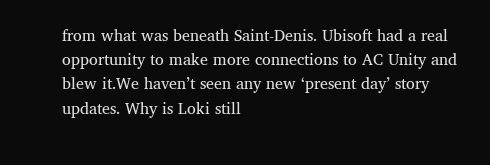from what was beneath Saint-Denis. Ubisoft had a real opportunity to make more connections to AC Unity and blew it.We haven’t seen any new ‘present day’ story updates. Why is Loki still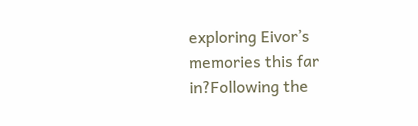exploring Eivor’s memories this far in?Following the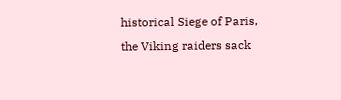historical Siege of Paris, the Viking raiders sack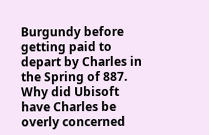Burgundy before getting paid to depart by Charles in the Spring of 887. Why did Ubisoft have Charles be overly concerned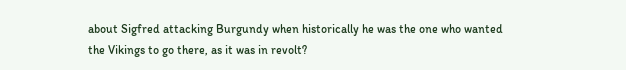about Sigfred attacking Burgundy when historically he was the one who wanted the Vikings to go there, as it was in revolt?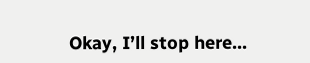Okay, I’ll stop here...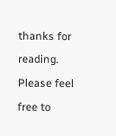thanks for reading. Please feel free to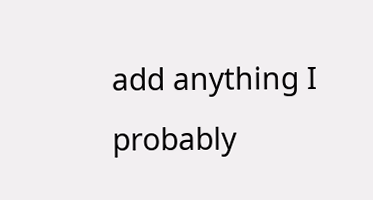add anything I probably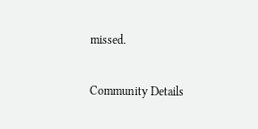missed.

Community Details